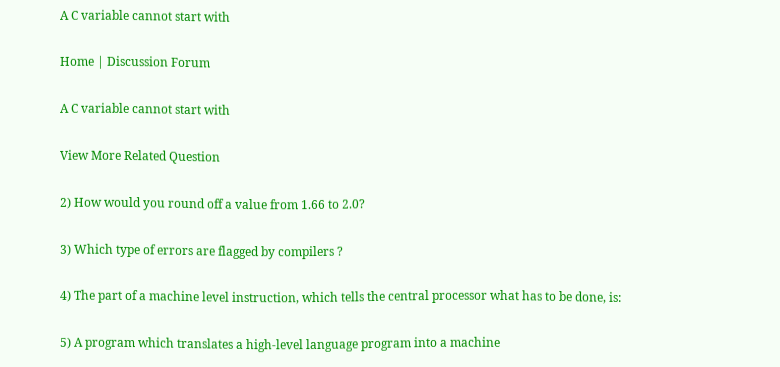A C variable cannot start with

Home | Discussion Forum

A C variable cannot start with

View More Related Question

2) How would you round off a value from 1.66 to 2.0?

3) Which type of errors are flagged by compilers ?

4) The part of a machine level instruction, which tells the central processor what has to be done, is:

5) A program which translates a high-level language program into a machine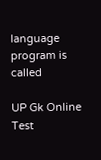language program is called

UP Gk Online Test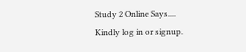Study 2 Online Says....
Kindly log in or signup.